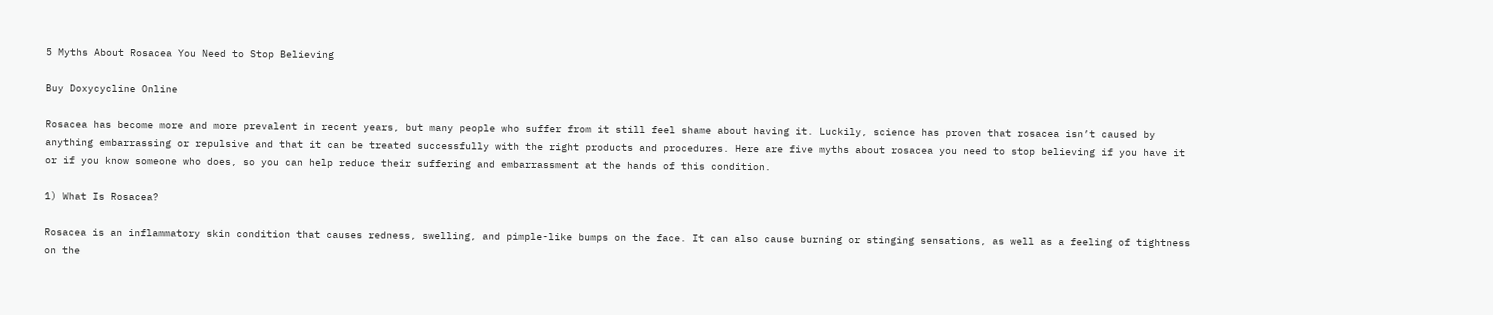5 Myths About Rosacea You Need to Stop Believing

Buy Doxycycline Online

Rosacea has become more and more prevalent in recent years, but many people who suffer from it still feel shame about having it. Luckily, science has proven that rosacea isn’t caused by anything embarrassing or repulsive and that it can be treated successfully with the right products and procedures. Here are five myths about rosacea you need to stop believing if you have it or if you know someone who does, so you can help reduce their suffering and embarrassment at the hands of this condition.

1) What Is Rosacea?

Rosacea is an inflammatory skin condition that causes redness, swelling, and pimple-like bumps on the face. It can also cause burning or stinging sensations, as well as a feeling of tightness on the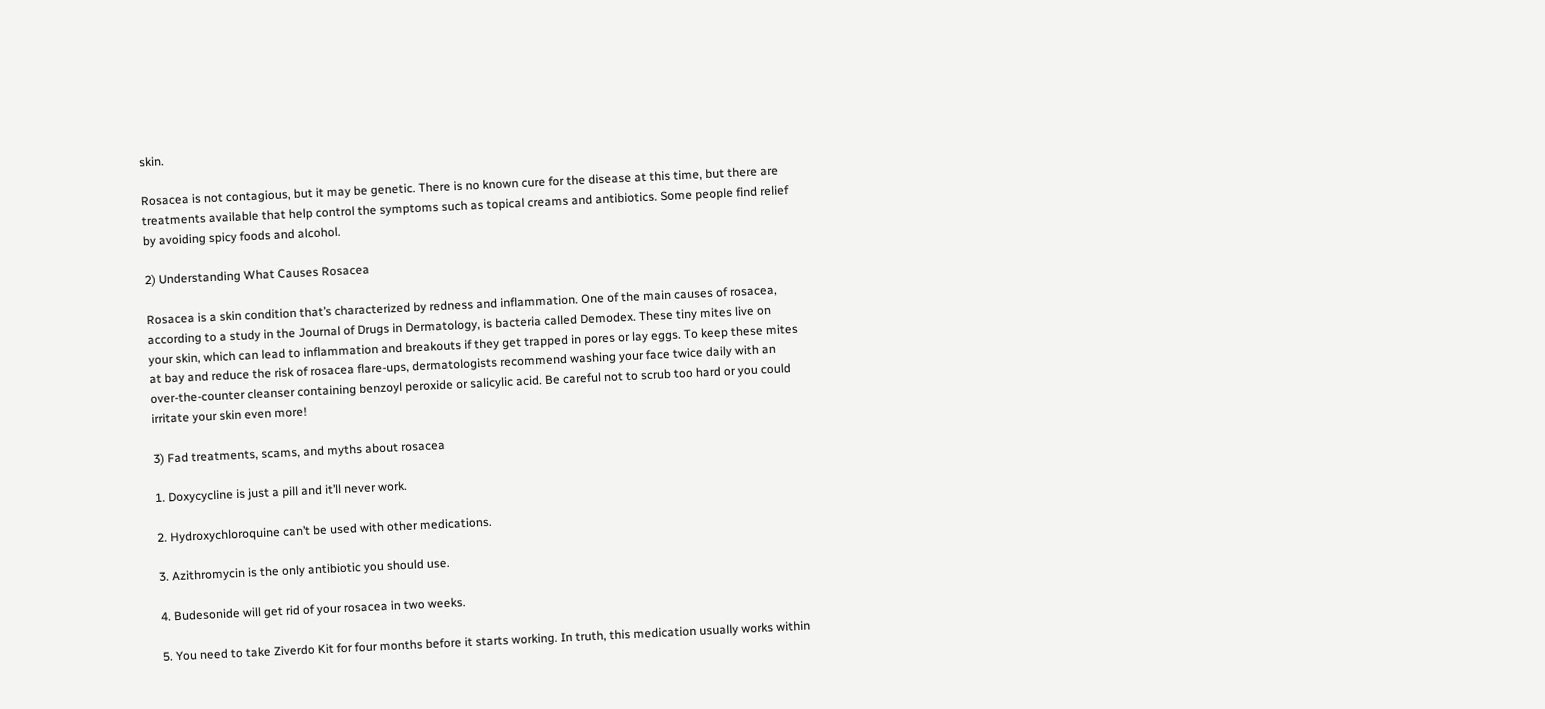skin.

Rosacea is not contagious, but it may be genetic. There is no known cure for the disease at this time, but there are treatments available that help control the symptoms such as topical creams and antibiotics. Some people find relief by avoiding spicy foods and alcohol.

2) Understanding What Causes Rosacea

Rosacea is a skin condition that’s characterized by redness and inflammation. One of the main causes of rosacea, according to a study in the Journal of Drugs in Dermatology, is bacteria called Demodex. These tiny mites live on your skin, which can lead to inflammation and breakouts if they get trapped in pores or lay eggs. To keep these mites at bay and reduce the risk of rosacea flare-ups, dermatologists recommend washing your face twice daily with an over-the-counter cleanser containing benzoyl peroxide or salicylic acid. Be careful not to scrub too hard or you could irritate your skin even more!

3) Fad treatments, scams, and myths about rosacea

1. Doxycycline is just a pill and it’ll never work.

2. Hydroxychloroquine can’t be used with other medications.

3. Azithromycin is the only antibiotic you should use.

4. Budesonide will get rid of your rosacea in two weeks.

5. You need to take Ziverdo Kit for four months before it starts working. In truth, this medication usually works within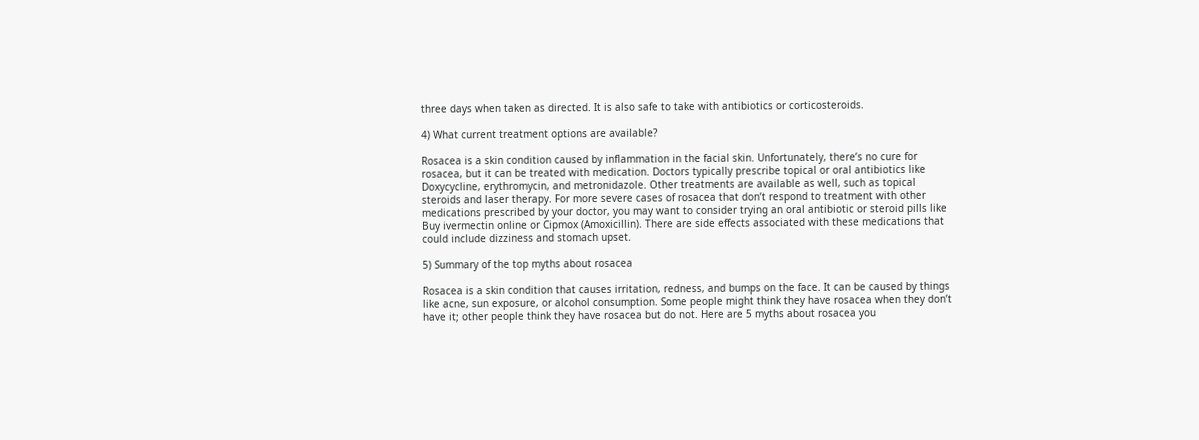three days when taken as directed. It is also safe to take with antibiotics or corticosteroids.

4) What current treatment options are available?

Rosacea is a skin condition caused by inflammation in the facial skin. Unfortunately, there’s no cure for rosacea, but it can be treated with medication. Doctors typically prescribe topical or oral antibiotics like Doxycycline, erythromycin, and metronidazole. Other treatments are available as well, such as topical steroids and laser therapy. For more severe cases of rosacea that don’t respond to treatment with other medications prescribed by your doctor, you may want to consider trying an oral antibiotic or steroid pills like Buy ivermectin online or Cipmox (Amoxicillin). There are side effects associated with these medications that could include dizziness and stomach upset.

5) Summary of the top myths about rosacea

Rosacea is a skin condition that causes irritation, redness, and bumps on the face. It can be caused by things like acne, sun exposure, or alcohol consumption. Some people might think they have rosacea when they don’t have it; other people think they have rosacea but do not. Here are 5 myths about rosacea you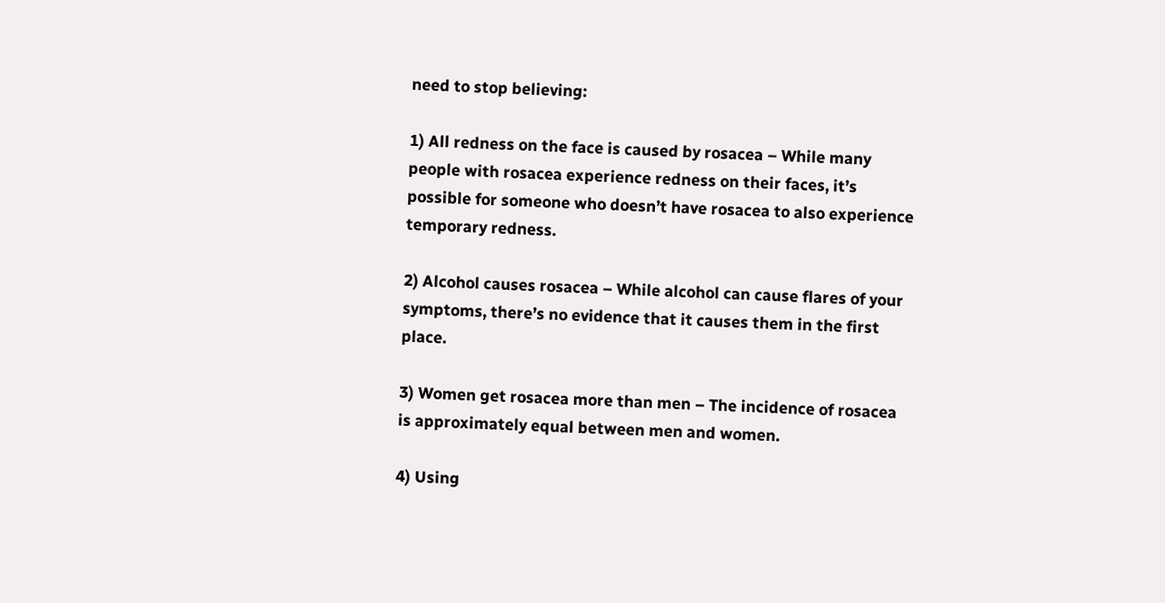need to stop believing:

1) All redness on the face is caused by rosacea – While many people with rosacea experience redness on their faces, it’s possible for someone who doesn’t have rosacea to also experience temporary redness.

2) Alcohol causes rosacea – While alcohol can cause flares of your symptoms, there’s no evidence that it causes them in the first place.

3) Women get rosacea more than men – The incidence of rosacea is approximately equal between men and women.

4) Using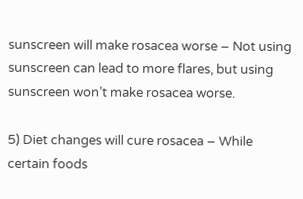sunscreen will make rosacea worse – Not using sunscreen can lead to more flares, but using sunscreen won’t make rosacea worse.

5) Diet changes will cure rosacea – While certain foods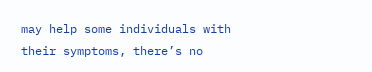may help some individuals with their symptoms, there’s no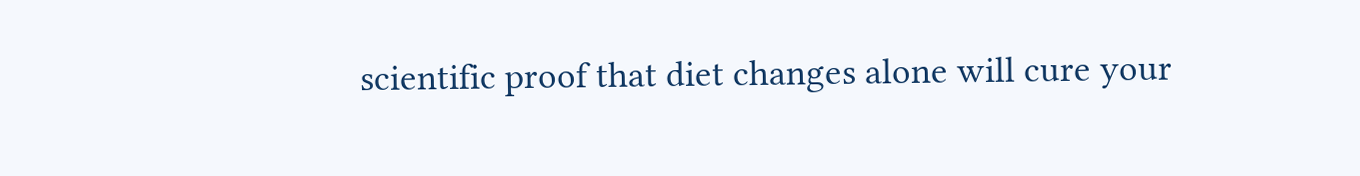scientific proof that diet changes alone will cure your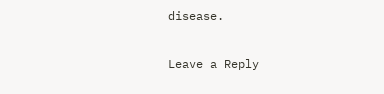disease.

Leave a Reply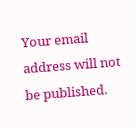Your email address will not be published.